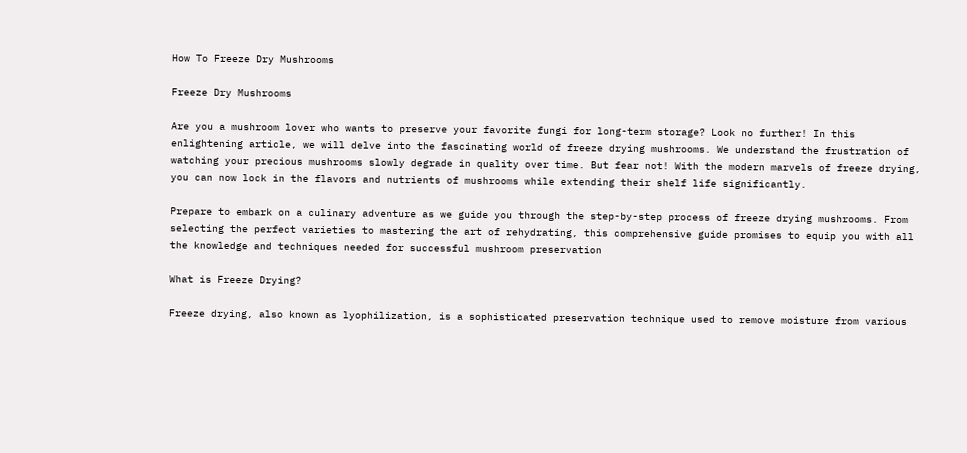How To Freeze Dry Mushrooms

Freeze Dry Mushrooms

Are you a mushroom lover who wants to preserve your favorite fungi for long-term storage? Look no further! In this enlightening article, we will delve into the fascinating world of freeze drying mushrooms. We understand the frustration of watching your precious mushrooms slowly degrade in quality over time. But fear not! With the modern marvels of freeze drying, you can now lock in the flavors and nutrients of mushrooms while extending their shelf life significantly.

Prepare to embark on a culinary adventure as we guide you through the step-by-step process of freeze drying mushrooms. From selecting the perfect varieties to mastering the art of rehydrating, this comprehensive guide promises to equip you with all the knowledge and techniques needed for successful mushroom preservation

What is Freeze Drying?

Freeze drying, also known as lyophilization, is a sophisticated preservation technique used to remove moisture from various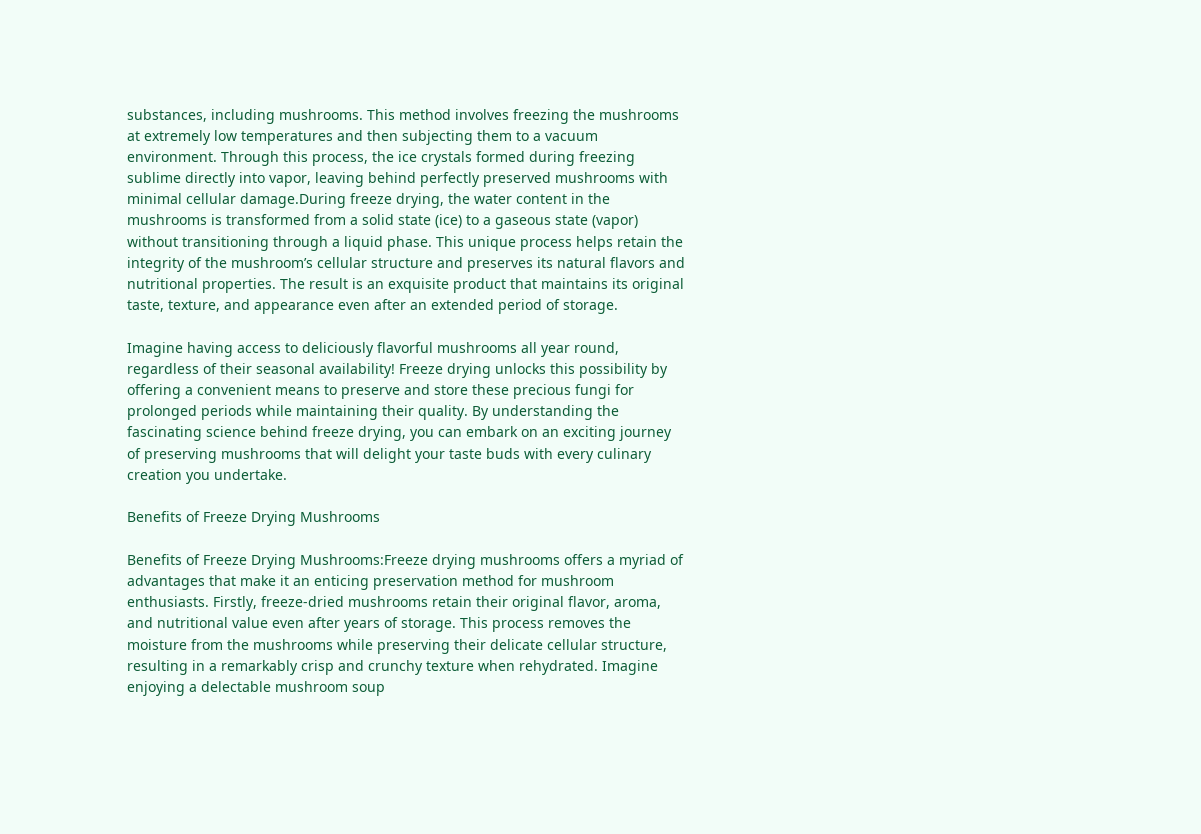substances, including mushrooms. This method involves freezing the mushrooms at extremely low temperatures and then subjecting them to a vacuum environment. Through this process, the ice crystals formed during freezing sublime directly into vapor, leaving behind perfectly preserved mushrooms with minimal cellular damage.During freeze drying, the water content in the mushrooms is transformed from a solid state (ice) to a gaseous state (vapor) without transitioning through a liquid phase. This unique process helps retain the integrity of the mushroom’s cellular structure and preserves its natural flavors and nutritional properties. The result is an exquisite product that maintains its original taste, texture, and appearance even after an extended period of storage.

Imagine having access to deliciously flavorful mushrooms all year round, regardless of their seasonal availability! Freeze drying unlocks this possibility by offering a convenient means to preserve and store these precious fungi for prolonged periods while maintaining their quality. By understanding the fascinating science behind freeze drying, you can embark on an exciting journey of preserving mushrooms that will delight your taste buds with every culinary creation you undertake.

Benefits of Freeze Drying Mushrooms

Benefits of Freeze Drying Mushrooms:Freeze drying mushrooms offers a myriad of advantages that make it an enticing preservation method for mushroom enthusiasts. Firstly, freeze-dried mushrooms retain their original flavor, aroma, and nutritional value even after years of storage. This process removes the moisture from the mushrooms while preserving their delicate cellular structure, resulting in a remarkably crisp and crunchy texture when rehydrated. Imagine enjoying a delectable mushroom soup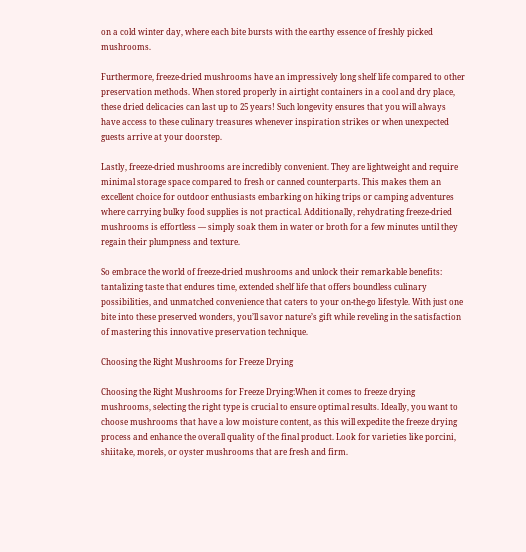on a cold winter day, where each bite bursts with the earthy essence of freshly picked mushrooms.

Furthermore, freeze-dried mushrooms have an impressively long shelf life compared to other preservation methods. When stored properly in airtight containers in a cool and dry place, these dried delicacies can last up to 25 years! Such longevity ensures that you will always have access to these culinary treasures whenever inspiration strikes or when unexpected guests arrive at your doorstep.

Lastly, freeze-dried mushrooms are incredibly convenient. They are lightweight and require minimal storage space compared to fresh or canned counterparts. This makes them an excellent choice for outdoor enthusiasts embarking on hiking trips or camping adventures where carrying bulky food supplies is not practical. Additionally, rehydrating freeze-dried mushrooms is effortless — simply soak them in water or broth for a few minutes until they regain their plumpness and texture.

So embrace the world of freeze-dried mushrooms and unlock their remarkable benefits: tantalizing taste that endures time, extended shelf life that offers boundless culinary possibilities, and unmatched convenience that caters to your on-the-go lifestyle. With just one bite into these preserved wonders, you’ll savor nature’s gift while reveling in the satisfaction of mastering this innovative preservation technique.

Choosing the Right Mushrooms for Freeze Drying

Choosing the Right Mushrooms for Freeze Drying:When it comes to freeze drying mushrooms, selecting the right type is crucial to ensure optimal results. Ideally, you want to choose mushrooms that have a low moisture content, as this will expedite the freeze drying process and enhance the overall quality of the final product. Look for varieties like porcini, shiitake, morels, or oyster mushrooms that are fresh and firm.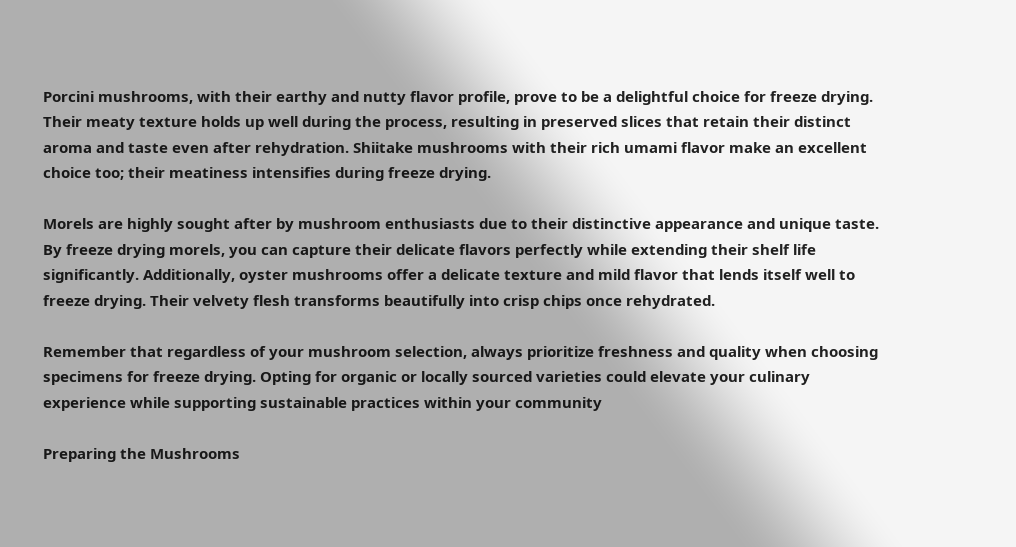Porcini mushrooms, with their earthy and nutty flavor profile, prove to be a delightful choice for freeze drying. Their meaty texture holds up well during the process, resulting in preserved slices that retain their distinct aroma and taste even after rehydration. Shiitake mushrooms with their rich umami flavor make an excellent choice too; their meatiness intensifies during freeze drying.

Morels are highly sought after by mushroom enthusiasts due to their distinctive appearance and unique taste. By freeze drying morels, you can capture their delicate flavors perfectly while extending their shelf life significantly. Additionally, oyster mushrooms offer a delicate texture and mild flavor that lends itself well to freeze drying. Their velvety flesh transforms beautifully into crisp chips once rehydrated.

Remember that regardless of your mushroom selection, always prioritize freshness and quality when choosing specimens for freeze drying. Opting for organic or locally sourced varieties could elevate your culinary experience while supporting sustainable practices within your community

Preparing the Mushrooms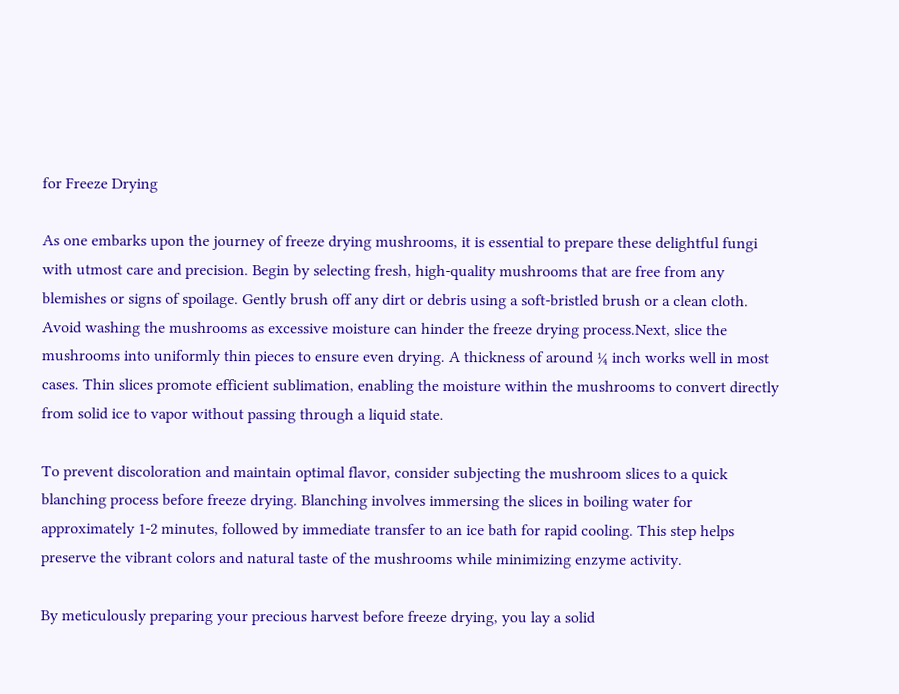for Freeze Drying

As one embarks upon the journey of freeze drying mushrooms, it is essential to prepare these delightful fungi with utmost care and precision. Begin by selecting fresh, high-quality mushrooms that are free from any blemishes or signs of spoilage. Gently brush off any dirt or debris using a soft-bristled brush or a clean cloth. Avoid washing the mushrooms as excessive moisture can hinder the freeze drying process.Next, slice the mushrooms into uniformly thin pieces to ensure even drying. A thickness of around ¼ inch works well in most cases. Thin slices promote efficient sublimation, enabling the moisture within the mushrooms to convert directly from solid ice to vapor without passing through a liquid state.

To prevent discoloration and maintain optimal flavor, consider subjecting the mushroom slices to a quick blanching process before freeze drying. Blanching involves immersing the slices in boiling water for approximately 1-2 minutes, followed by immediate transfer to an ice bath for rapid cooling. This step helps preserve the vibrant colors and natural taste of the mushrooms while minimizing enzyme activity.

By meticulously preparing your precious harvest before freeze drying, you lay a solid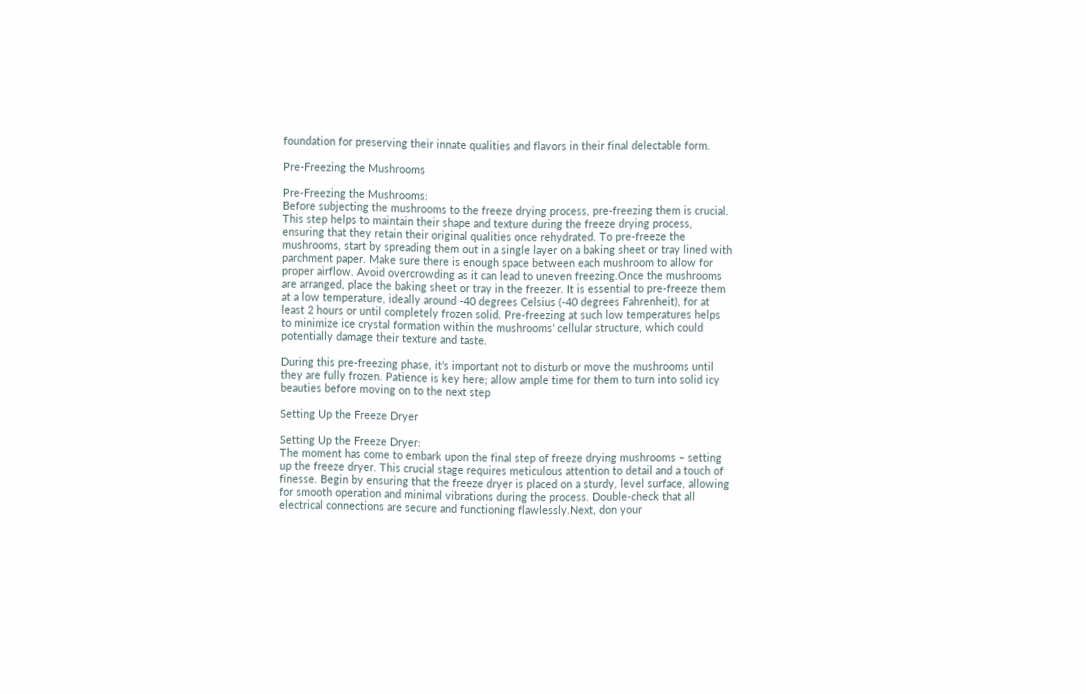foundation for preserving their innate qualities and flavors in their final delectable form.

Pre-Freezing the Mushrooms

Pre-Freezing the Mushrooms:
Before subjecting the mushrooms to the freeze drying process, pre-freezing them is crucial. This step helps to maintain their shape and texture during the freeze drying process, ensuring that they retain their original qualities once rehydrated. To pre-freeze the mushrooms, start by spreading them out in a single layer on a baking sheet or tray lined with parchment paper. Make sure there is enough space between each mushroom to allow for proper airflow. Avoid overcrowding as it can lead to uneven freezing.Once the mushrooms are arranged, place the baking sheet or tray in the freezer. It is essential to pre-freeze them at a low temperature, ideally around -40 degrees Celsius (-40 degrees Fahrenheit), for at least 2 hours or until completely frozen solid. Pre-freezing at such low temperatures helps to minimize ice crystal formation within the mushrooms’ cellular structure, which could potentially damage their texture and taste.

During this pre-freezing phase, it’s important not to disturb or move the mushrooms until they are fully frozen. Patience is key here; allow ample time for them to turn into solid icy beauties before moving on to the next step

Setting Up the Freeze Dryer

Setting Up the Freeze Dryer:
The moment has come to embark upon the final step of freeze drying mushrooms – setting up the freeze dryer. This crucial stage requires meticulous attention to detail and a touch of finesse. Begin by ensuring that the freeze dryer is placed on a sturdy, level surface, allowing for smooth operation and minimal vibrations during the process. Double-check that all electrical connections are secure and functioning flawlessly.Next, don your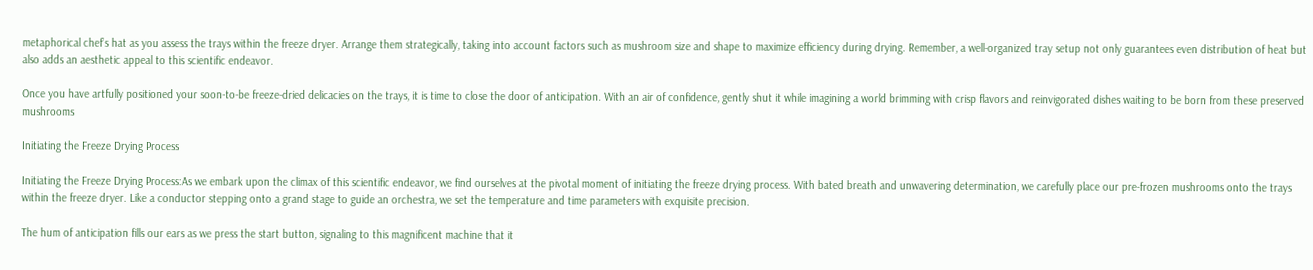metaphorical chef’s hat as you assess the trays within the freeze dryer. Arrange them strategically, taking into account factors such as mushroom size and shape to maximize efficiency during drying. Remember, a well-organized tray setup not only guarantees even distribution of heat but also adds an aesthetic appeal to this scientific endeavor.

Once you have artfully positioned your soon-to-be freeze-dried delicacies on the trays, it is time to close the door of anticipation. With an air of confidence, gently shut it while imagining a world brimming with crisp flavors and reinvigorated dishes waiting to be born from these preserved mushrooms

Initiating the Freeze Drying Process

Initiating the Freeze Drying Process:As we embark upon the climax of this scientific endeavor, we find ourselves at the pivotal moment of initiating the freeze drying process. With bated breath and unwavering determination, we carefully place our pre-frozen mushrooms onto the trays within the freeze dryer. Like a conductor stepping onto a grand stage to guide an orchestra, we set the temperature and time parameters with exquisite precision.

The hum of anticipation fills our ears as we press the start button, signaling to this magnificent machine that it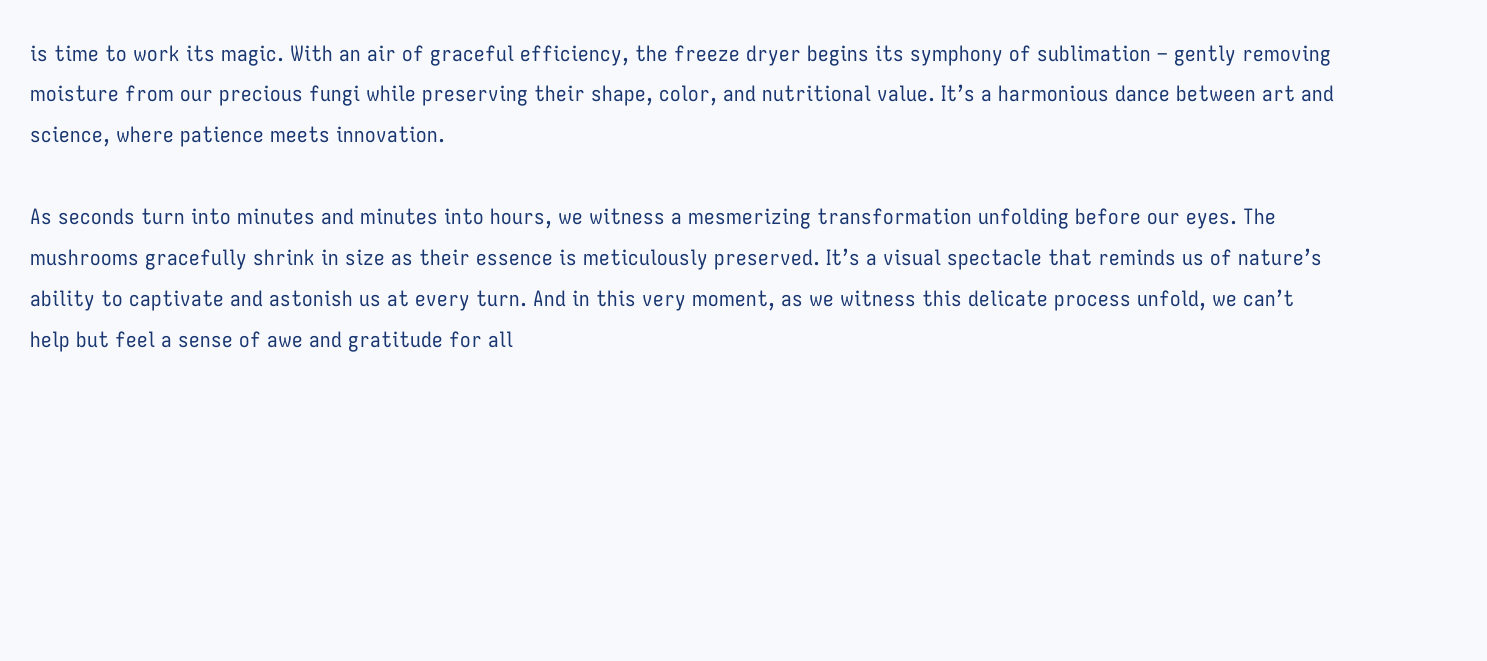is time to work its magic. With an air of graceful efficiency, the freeze dryer begins its symphony of sublimation – gently removing moisture from our precious fungi while preserving their shape, color, and nutritional value. It’s a harmonious dance between art and science, where patience meets innovation.

As seconds turn into minutes and minutes into hours, we witness a mesmerizing transformation unfolding before our eyes. The mushrooms gracefully shrink in size as their essence is meticulously preserved. It’s a visual spectacle that reminds us of nature’s ability to captivate and astonish us at every turn. And in this very moment, as we witness this delicate process unfold, we can’t help but feel a sense of awe and gratitude for all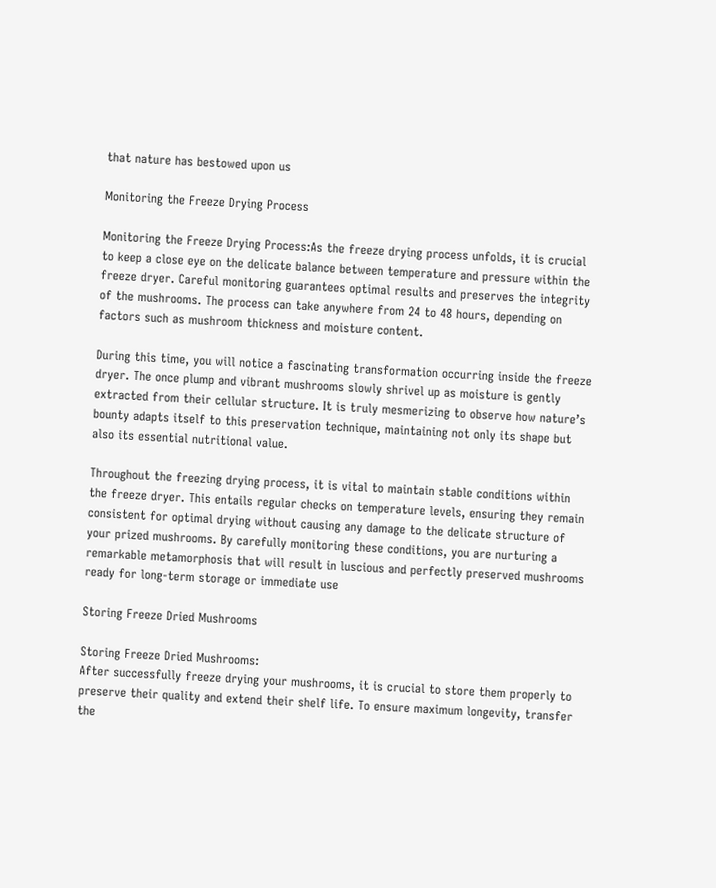that nature has bestowed upon us

Monitoring the Freeze Drying Process

Monitoring the Freeze Drying Process:As the freeze drying process unfolds, it is crucial to keep a close eye on the delicate balance between temperature and pressure within the freeze dryer. Careful monitoring guarantees optimal results and preserves the integrity of the mushrooms. The process can take anywhere from 24 to 48 hours, depending on factors such as mushroom thickness and moisture content.

During this time, you will notice a fascinating transformation occurring inside the freeze dryer. The once plump and vibrant mushrooms slowly shrivel up as moisture is gently extracted from their cellular structure. It is truly mesmerizing to observe how nature’s bounty adapts itself to this preservation technique, maintaining not only its shape but also its essential nutritional value.

Throughout the freezing drying process, it is vital to maintain stable conditions within the freeze dryer. This entails regular checks on temperature levels, ensuring they remain consistent for optimal drying without causing any damage to the delicate structure of your prized mushrooms. By carefully monitoring these conditions, you are nurturing a remarkable metamorphosis that will result in luscious and perfectly preserved mushrooms ready for long-term storage or immediate use

Storing Freeze Dried Mushrooms

Storing Freeze Dried Mushrooms:
After successfully freeze drying your mushrooms, it is crucial to store them properly to preserve their quality and extend their shelf life. To ensure maximum longevity, transfer the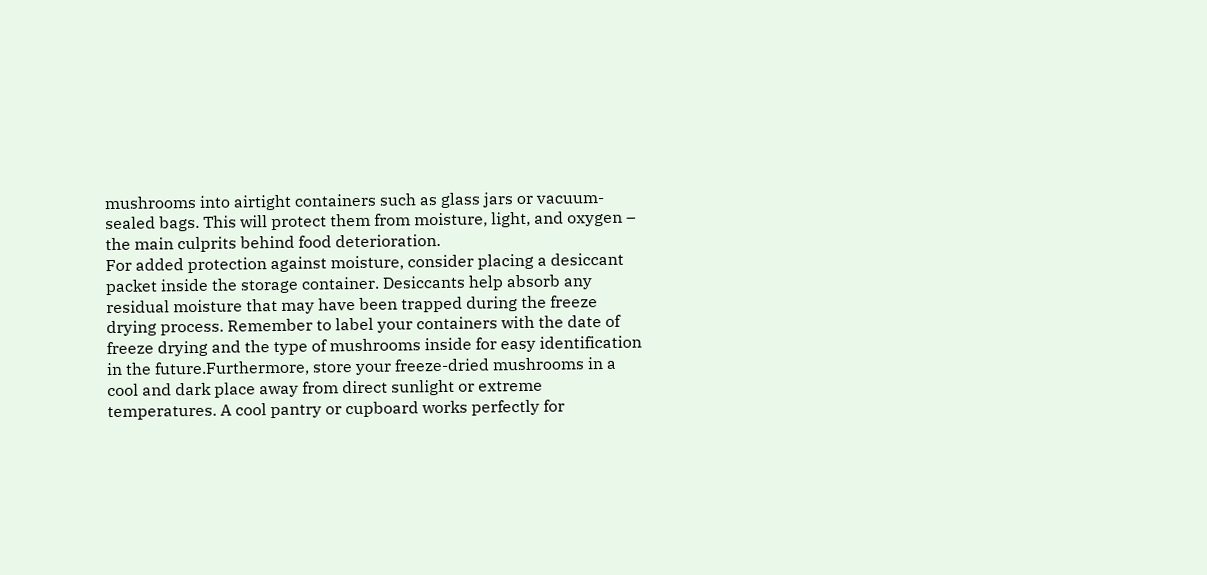mushrooms into airtight containers such as glass jars or vacuum-sealed bags. This will protect them from moisture, light, and oxygen – the main culprits behind food deterioration.
For added protection against moisture, consider placing a desiccant packet inside the storage container. Desiccants help absorb any residual moisture that may have been trapped during the freeze drying process. Remember to label your containers with the date of freeze drying and the type of mushrooms inside for easy identification in the future.Furthermore, store your freeze-dried mushrooms in a cool and dark place away from direct sunlight or extreme temperatures. A cool pantry or cupboard works perfectly for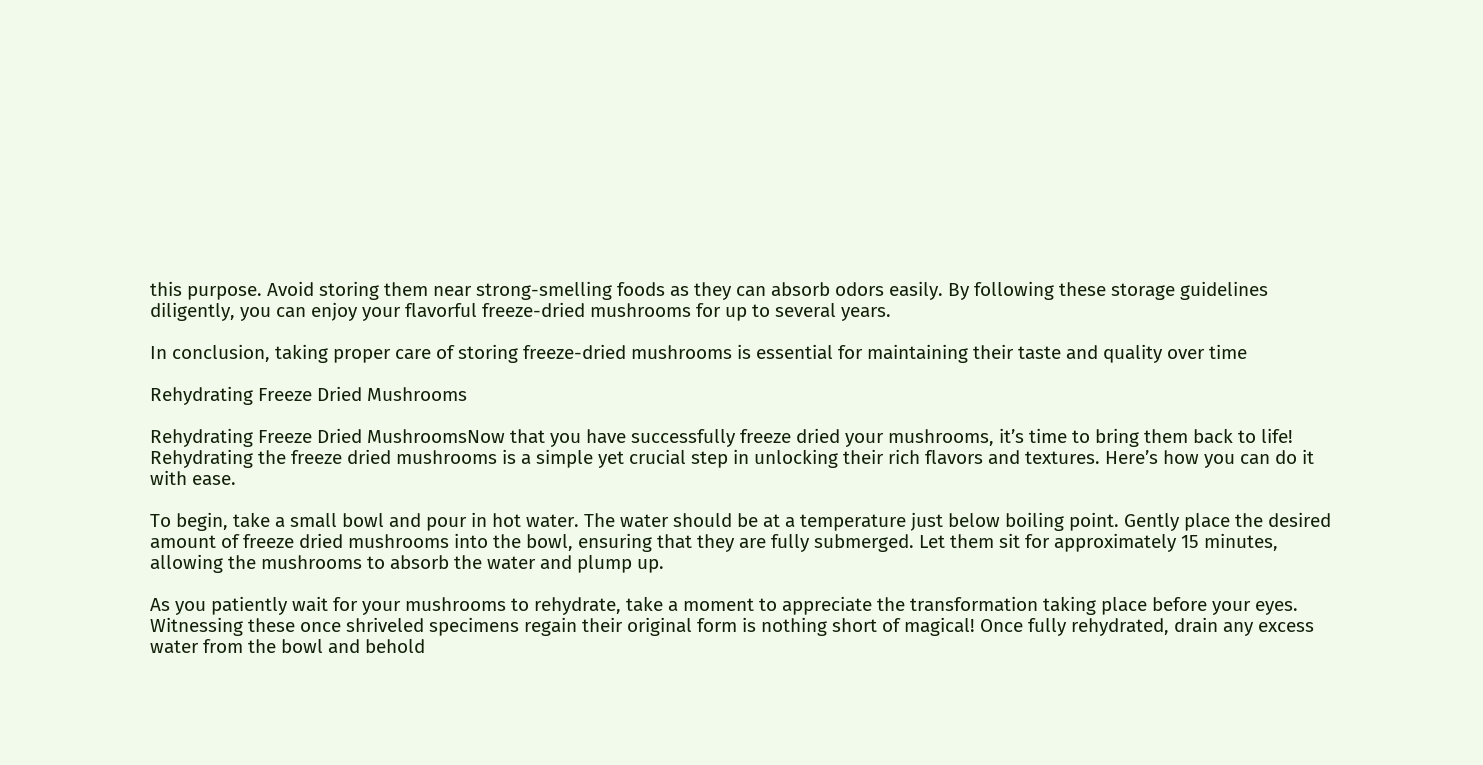this purpose. Avoid storing them near strong-smelling foods as they can absorb odors easily. By following these storage guidelines diligently, you can enjoy your flavorful freeze-dried mushrooms for up to several years.

In conclusion, taking proper care of storing freeze-dried mushrooms is essential for maintaining their taste and quality over time

Rehydrating Freeze Dried Mushrooms

Rehydrating Freeze Dried MushroomsNow that you have successfully freeze dried your mushrooms, it’s time to bring them back to life! Rehydrating the freeze dried mushrooms is a simple yet crucial step in unlocking their rich flavors and textures. Here’s how you can do it with ease.

To begin, take a small bowl and pour in hot water. The water should be at a temperature just below boiling point. Gently place the desired amount of freeze dried mushrooms into the bowl, ensuring that they are fully submerged. Let them sit for approximately 15 minutes, allowing the mushrooms to absorb the water and plump up.

As you patiently wait for your mushrooms to rehydrate, take a moment to appreciate the transformation taking place before your eyes. Witnessing these once shriveled specimens regain their original form is nothing short of magical! Once fully rehydrated, drain any excess water from the bowl and behold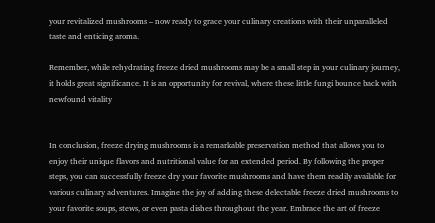your revitalized mushrooms – now ready to grace your culinary creations with their unparalleled taste and enticing aroma.

Remember, while rehydrating freeze dried mushrooms may be a small step in your culinary journey, it holds great significance. It is an opportunity for revival, where these little fungi bounce back with newfound vitality


In conclusion, freeze drying mushrooms is a remarkable preservation method that allows you to enjoy their unique flavors and nutritional value for an extended period. By following the proper steps, you can successfully freeze dry your favorite mushrooms and have them readily available for various culinary adventures. Imagine the joy of adding these delectable freeze dried mushrooms to your favorite soups, stews, or even pasta dishes throughout the year. Embrace the art of freeze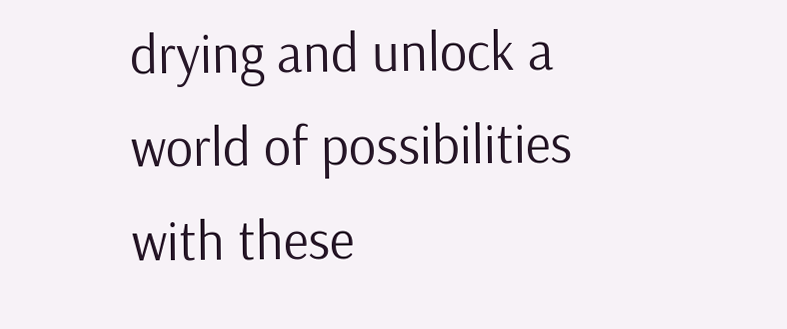drying and unlock a world of possibilities with these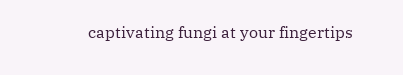captivating fungi at your fingertips